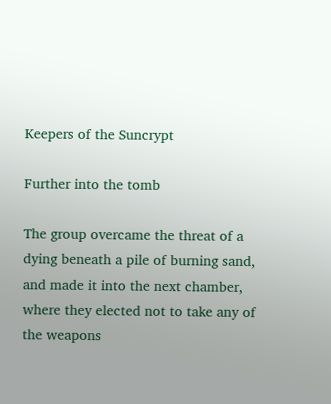Keepers of the Suncrypt

Further into the tomb

The group overcame the threat of a dying beneath a pile of burning sand, and made it into the next chamber, where they elected not to take any of the weapons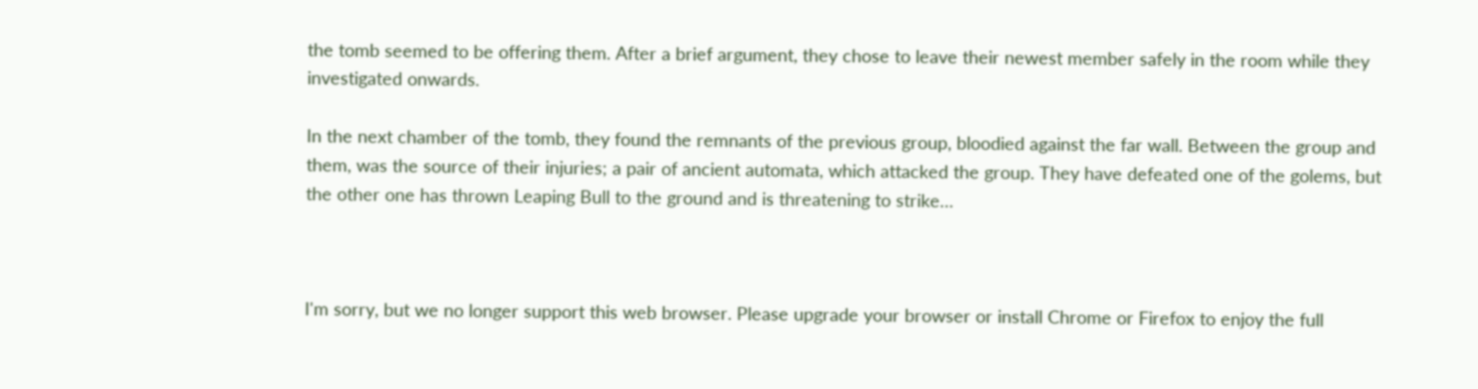the tomb seemed to be offering them. After a brief argument, they chose to leave their newest member safely in the room while they investigated onwards.

In the next chamber of the tomb, they found the remnants of the previous group, bloodied against the far wall. Between the group and them, was the source of their injuries; a pair of ancient automata, which attacked the group. They have defeated one of the golems, but the other one has thrown Leaping Bull to the ground and is threatening to strike…



I'm sorry, but we no longer support this web browser. Please upgrade your browser or install Chrome or Firefox to enjoy the full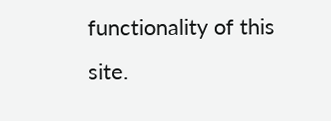functionality of this site.